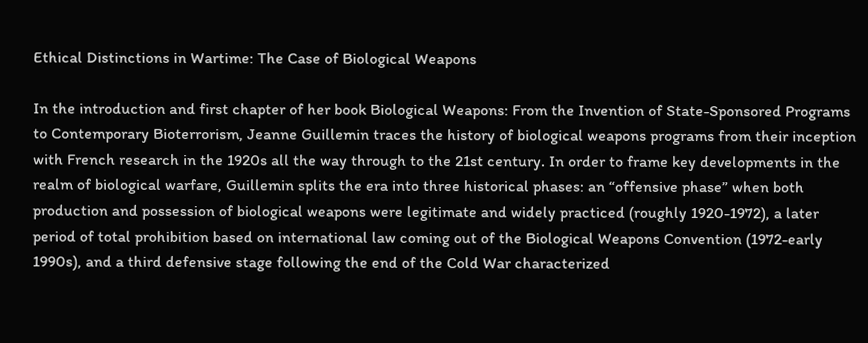Ethical Distinctions in Wartime: The Case of Biological Weapons

In the introduction and first chapter of her book Biological Weapons: From the Invention of State-Sponsored Programs to Contemporary Bioterrorism, Jeanne Guillemin traces the history of biological weapons programs from their inception with French research in the 1920s all the way through to the 21st century. In order to frame key developments in the realm of biological warfare, Guillemin splits the era into three historical phases: an “offensive phase” when both production and possession of biological weapons were legitimate and widely practiced (roughly 1920-1972), a later period of total prohibition based on international law coming out of the Biological Weapons Convention (1972-early 1990s), and a third defensive stage following the end of the Cold War characterized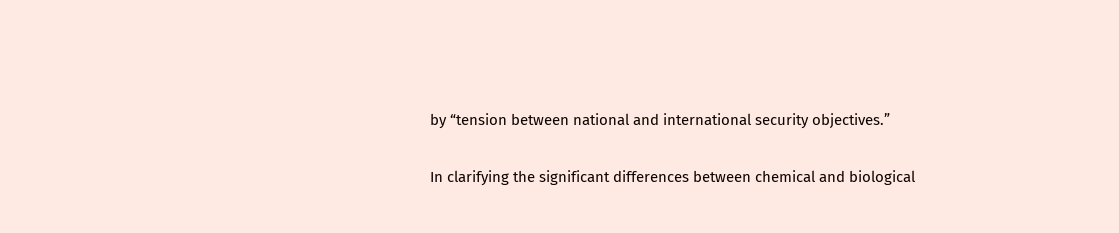by “tension between national and international security objectives.”

In clarifying the significant differences between chemical and biological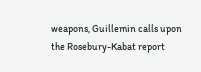weapons, Guillemin calls upon the Rosebury-Kabat report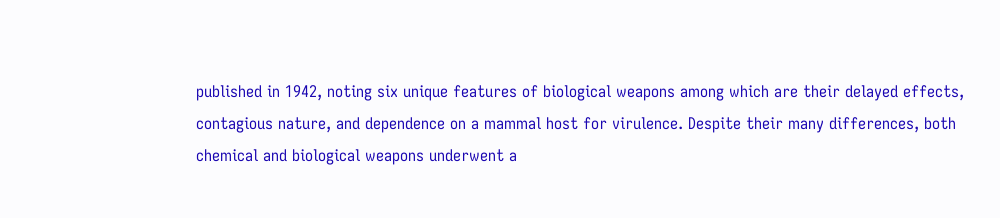published in 1942, noting six unique features of biological weapons among which are their delayed effects, contagious nature, and dependence on a mammal host for virulence. Despite their many differences, both chemical and biological weapons underwent a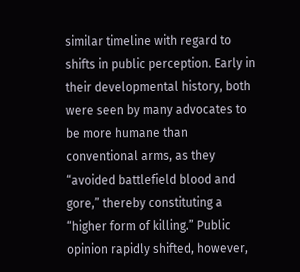similar timeline with regard to shifts in public perception. Early in their developmental history, both were seen by many advocates to be more humane than conventional arms, as they “avoided battlefield blood and gore,” thereby constituting a “higher form of killing.” Public opinion rapidly shifted, however,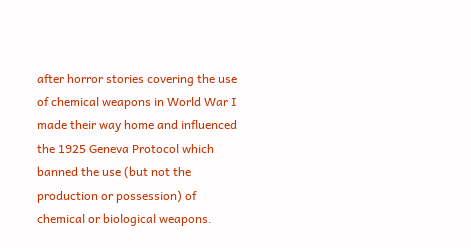after horror stories covering the use of chemical weapons in World War I made their way home and influenced the 1925 Geneva Protocol which banned the use (but not the production or possession) of chemical or biological weapons.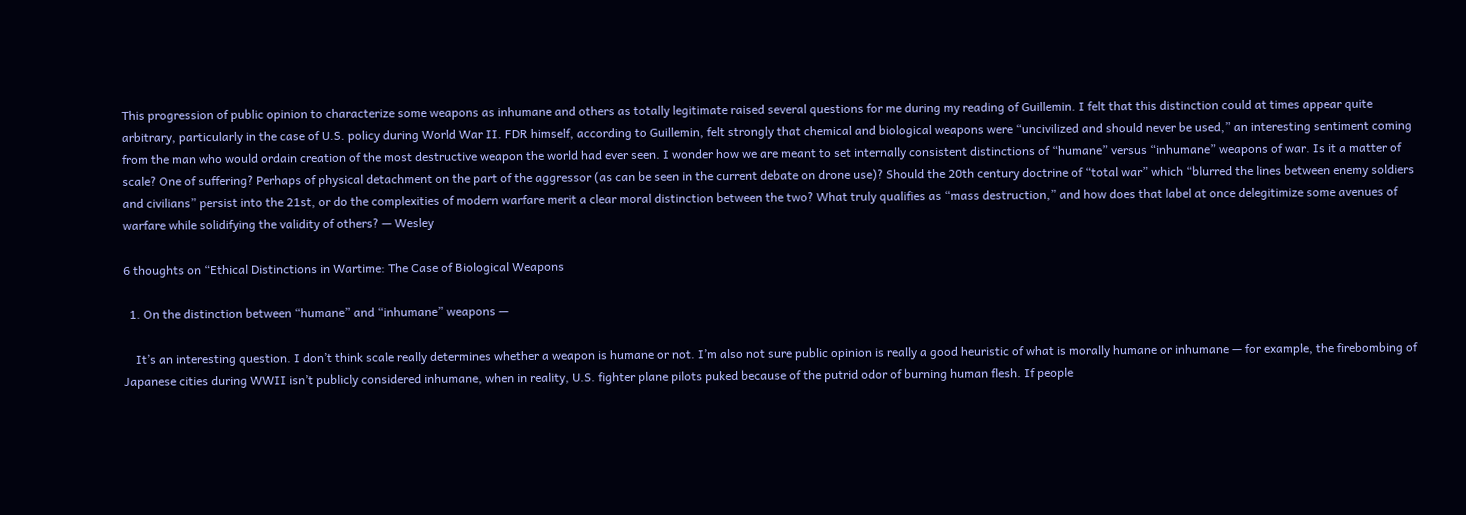This progression of public opinion to characterize some weapons as inhumane and others as totally legitimate raised several questions for me during my reading of Guillemin. I felt that this distinction could at times appear quite arbitrary, particularly in the case of U.S. policy during World War II. FDR himself, according to Guillemin, felt strongly that chemical and biological weapons were “uncivilized and should never be used,” an interesting sentiment coming from the man who would ordain creation of the most destructive weapon the world had ever seen. I wonder how we are meant to set internally consistent distinctions of “humane” versus “inhumane” weapons of war. Is it a matter of scale? One of suffering? Perhaps of physical detachment on the part of the aggressor (as can be seen in the current debate on drone use)? Should the 20th century doctrine of “total war” which “blurred the lines between enemy soldiers and civilians” persist into the 21st, or do the complexities of modern warfare merit a clear moral distinction between the two? What truly qualifies as “mass destruction,” and how does that label at once delegitimize some avenues of warfare while solidifying the validity of others? — Wesley

6 thoughts on “Ethical Distinctions in Wartime: The Case of Biological Weapons

  1. On the distinction between “humane” and “inhumane” weapons —

    It’s an interesting question. I don’t think scale really determines whether a weapon is humane or not. I’m also not sure public opinion is really a good heuristic of what is morally humane or inhumane — for example, the firebombing of Japanese cities during WWII isn’t publicly considered inhumane, when in reality, U.S. fighter plane pilots puked because of the putrid odor of burning human flesh. If people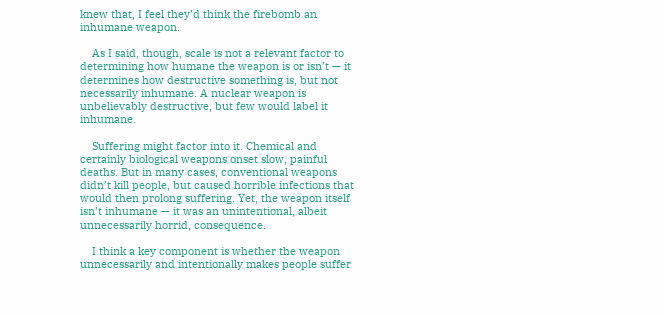knew that, I feel they’d think the firebomb an inhumane weapon.

    As I said, though, scale is not a relevant factor to determining how humane the weapon is or isn’t — it determines how destructive something is, but not necessarily inhumane. A nuclear weapon is unbelievably destructive, but few would label it inhumane.

    Suffering might factor into it. Chemical and certainly biological weapons onset slow, painful deaths. But in many cases, conventional weapons didn’t kill people, but caused horrible infections that would then prolong suffering. Yet, the weapon itself isn’t inhumane — it was an unintentional, albeit unnecessarily horrid, consequence.

    I think a key component is whether the weapon unnecessarily and intentionally makes people suffer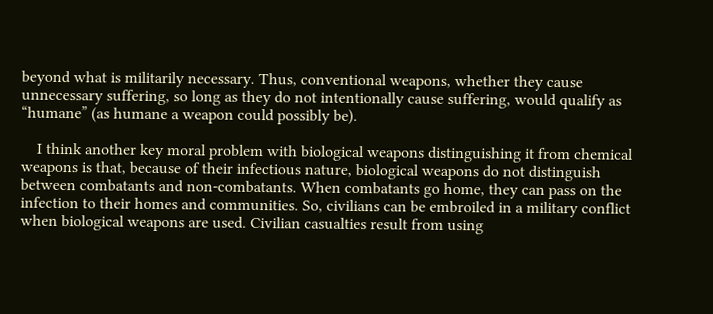beyond what is militarily necessary. Thus, conventional weapons, whether they cause unnecessary suffering, so long as they do not intentionally cause suffering, would qualify as “humane” (as humane a weapon could possibly be).

    I think another key moral problem with biological weapons distinguishing it from chemical weapons is that, because of their infectious nature, biological weapons do not distinguish between combatants and non-combatants. When combatants go home, they can pass on the infection to their homes and communities. So, civilians can be embroiled in a military conflict when biological weapons are used. Civilian casualties result from using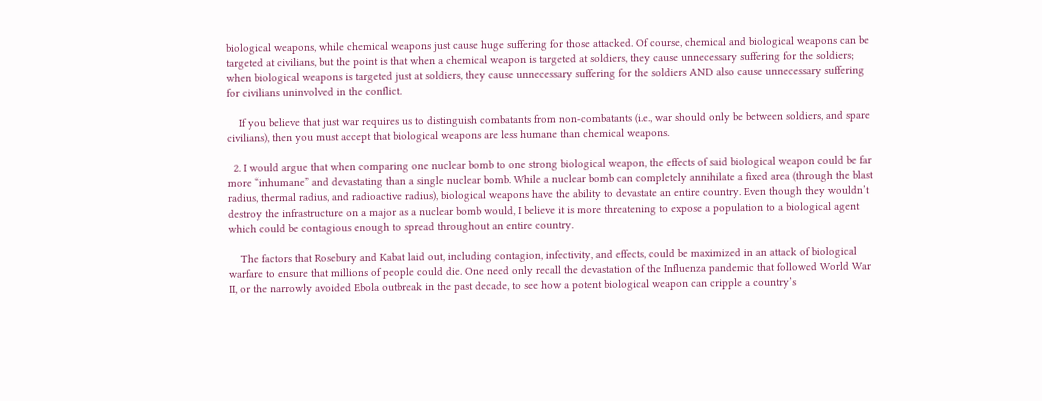biological weapons, while chemical weapons just cause huge suffering for those attacked. Of course, chemical and biological weapons can be targeted at civilians, but the point is that when a chemical weapon is targeted at soldiers, they cause unnecessary suffering for the soldiers; when biological weapons is targeted just at soldiers, they cause unnecessary suffering for the soldiers AND also cause unnecessary suffering for civilians uninvolved in the conflict.

    If you believe that just war requires us to distinguish combatants from non-combatants (i.e., war should only be between soldiers, and spare civilians), then you must accept that biological weapons are less humane than chemical weapons.

  2. I would argue that when comparing one nuclear bomb to one strong biological weapon, the effects of said biological weapon could be far more “inhumane” and devastating than a single nuclear bomb. While a nuclear bomb can completely annihilate a fixed area (through the blast radius, thermal radius, and radioactive radius), biological weapons have the ability to devastate an entire country. Even though they wouldn’t destroy the infrastructure on a major as a nuclear bomb would, I believe it is more threatening to expose a population to a biological agent which could be contagious enough to spread throughout an entire country.

    The factors that Rosebury and Kabat laid out, including contagion, infectivity, and effects, could be maximized in an attack of biological warfare to ensure that millions of people could die. One need only recall the devastation of the Influenza pandemic that followed World War II, or the narrowly avoided Ebola outbreak in the past decade, to see how a potent biological weapon can cripple a country’s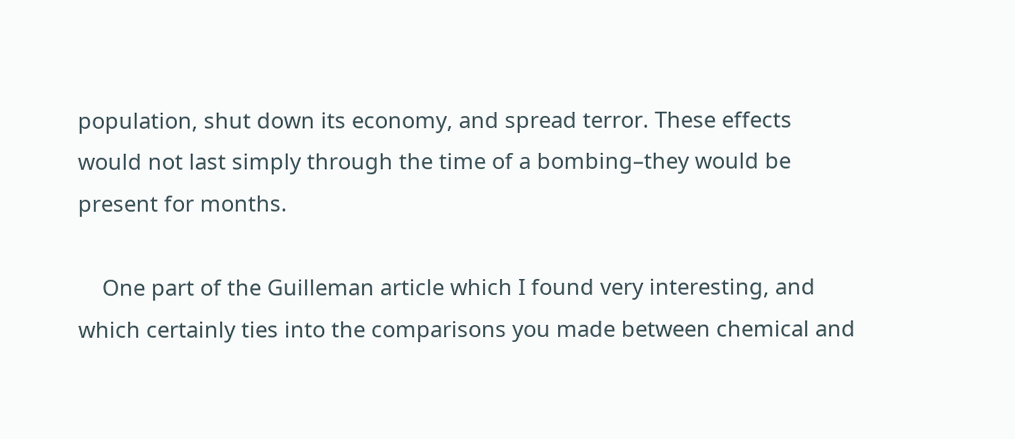population, shut down its economy, and spread terror. These effects would not last simply through the time of a bombing–they would be present for months.

    One part of the Guilleman article which I found very interesting, and which certainly ties into the comparisons you made between chemical and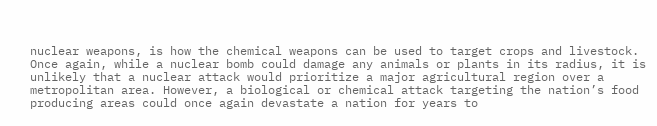nuclear weapons, is how the chemical weapons can be used to target crops and livestock. Once again, while a nuclear bomb could damage any animals or plants in its radius, it is unlikely that a nuclear attack would prioritize a major agricultural region over a metropolitan area. However, a biological or chemical attack targeting the nation’s food producing areas could once again devastate a nation for years to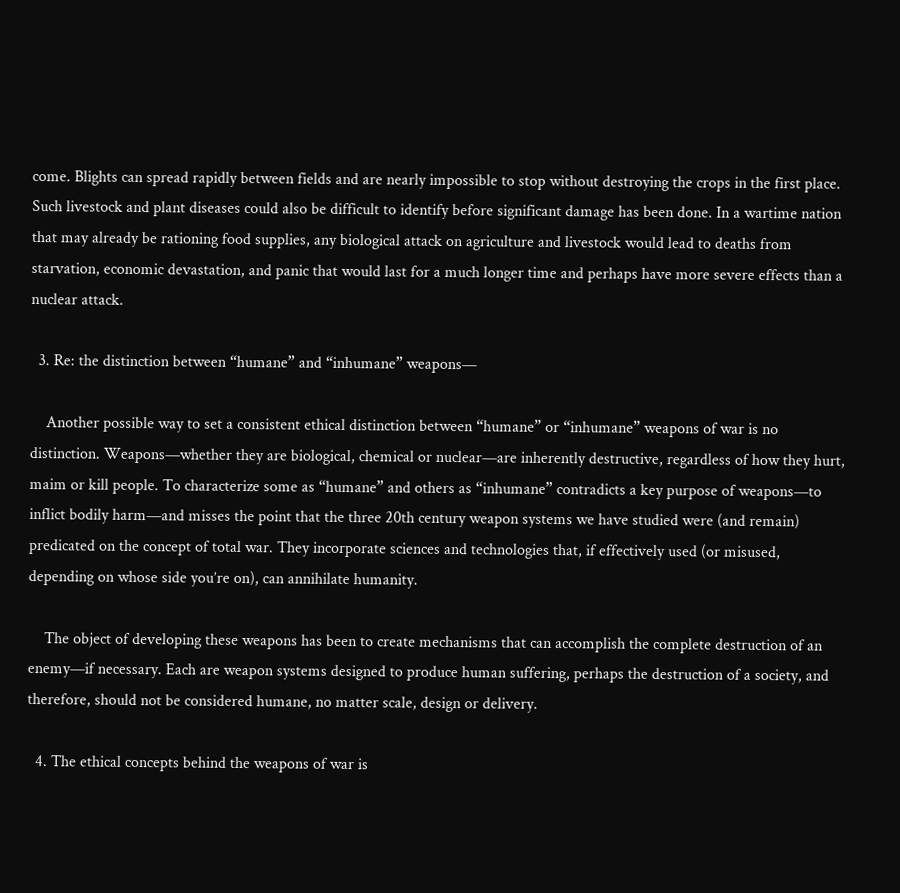come. Blights can spread rapidly between fields and are nearly impossible to stop without destroying the crops in the first place. Such livestock and plant diseases could also be difficult to identify before significant damage has been done. In a wartime nation that may already be rationing food supplies, any biological attack on agriculture and livestock would lead to deaths from starvation, economic devastation, and panic that would last for a much longer time and perhaps have more severe effects than a nuclear attack.

  3. Re: the distinction between “humane” and “inhumane” weapons—

    Another possible way to set a consistent ethical distinction between “humane” or “inhumane” weapons of war is no distinction. Weapons—whether they are biological, chemical or nuclear—are inherently destructive, regardless of how they hurt, maim or kill people. To characterize some as “humane” and others as “inhumane” contradicts a key purpose of weapons—to inflict bodily harm—and misses the point that the three 20th century weapon systems we have studied were (and remain) predicated on the concept of total war. They incorporate sciences and technologies that, if effectively used (or misused, depending on whose side you’re on), can annihilate humanity.

    The object of developing these weapons has been to create mechanisms that can accomplish the complete destruction of an enemy—if necessary. Each are weapon systems designed to produce human suffering, perhaps the destruction of a society, and therefore, should not be considered humane, no matter scale, design or delivery.

  4. The ethical concepts behind the weapons of war is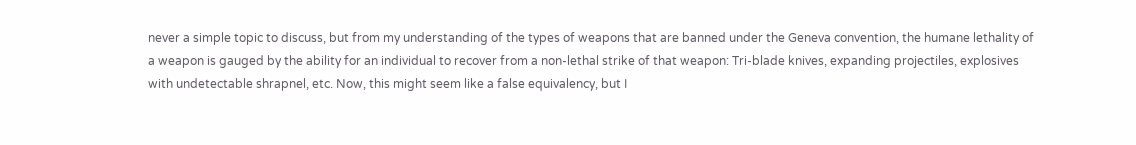never a simple topic to discuss, but from my understanding of the types of weapons that are banned under the Geneva convention, the humane lethality of a weapon is gauged by the ability for an individual to recover from a non-lethal strike of that weapon: Tri-blade knives, expanding projectiles, explosives with undetectable shrapnel, etc. Now, this might seem like a false equivalency, but I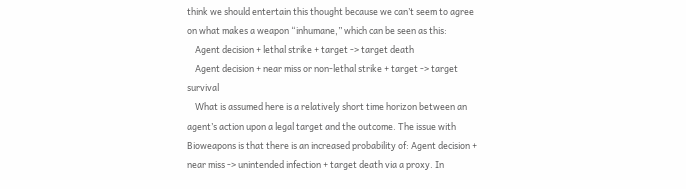think we should entertain this thought because we can’t seem to agree on what makes a weapon “inhumane,” which can be seen as this:
    Agent decision + lethal strike + target -> target death
    Agent decision + near miss or non-lethal strike + target -> target survival
    What is assumed here is a relatively short time horizon between an agent’s action upon a legal target and the outcome. The issue with Bioweapons is that there is an increased probability of: Agent decision + near miss -> unintended infection + target death via a proxy. In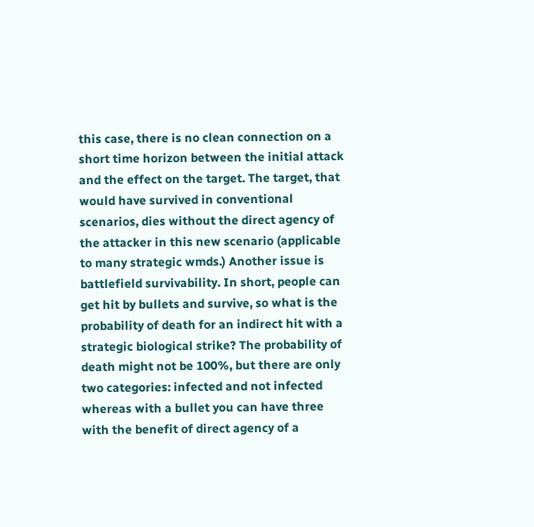this case, there is no clean connection on a short time horizon between the initial attack and the effect on the target. The target, that would have survived in conventional scenarios, dies without the direct agency of the attacker in this new scenario (applicable to many strategic wmds.) Another issue is battlefield survivability. In short, people can get hit by bullets and survive, so what is the probability of death for an indirect hit with a strategic biological strike? The probability of death might not be 100%, but there are only two categories: infected and not infected whereas with a bullet you can have three with the benefit of direct agency of a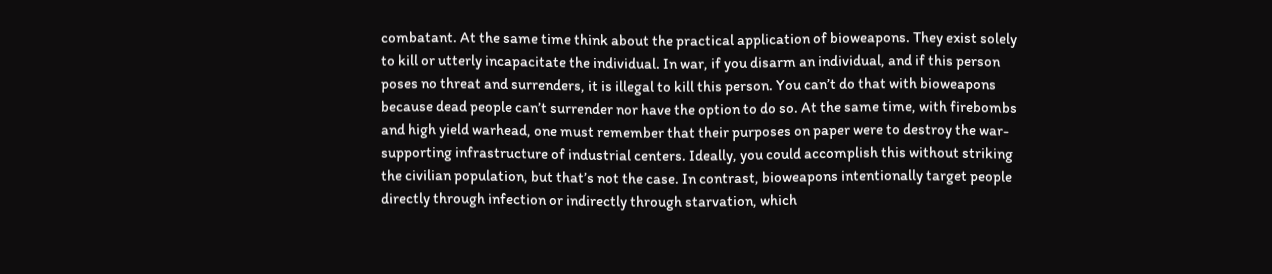combatant. At the same time think about the practical application of bioweapons. They exist solely to kill or utterly incapacitate the individual. In war, if you disarm an individual, and if this person poses no threat and surrenders, it is illegal to kill this person. You can’t do that with bioweapons because dead people can’t surrender nor have the option to do so. At the same time, with firebombs and high yield warhead, one must remember that their purposes on paper were to destroy the war-supporting infrastructure of industrial centers. Ideally, you could accomplish this without striking the civilian population, but that’s not the case. In contrast, bioweapons intentionally target people directly through infection or indirectly through starvation, which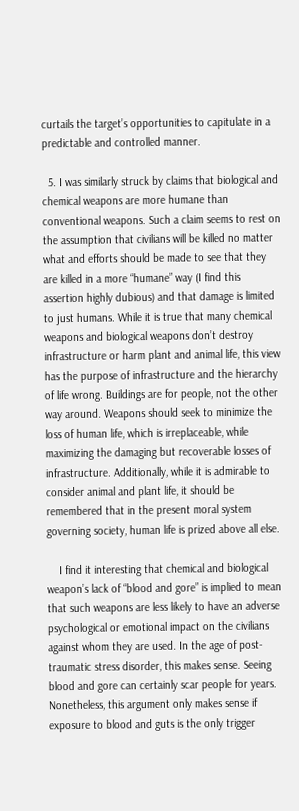curtails the target’s opportunities to capitulate in a predictable and controlled manner.

  5. I was similarly struck by claims that biological and chemical weapons are more humane than conventional weapons. Such a claim seems to rest on the assumption that civilians will be killed no matter what and efforts should be made to see that they are killed in a more “humane” way (I find this assertion highly dubious) and that damage is limited to just humans. While it is true that many chemical weapons and biological weapons don’t destroy infrastructure or harm plant and animal life, this view has the purpose of infrastructure and the hierarchy of life wrong. Buildings are for people, not the other way around. Weapons should seek to minimize the loss of human life, which is irreplaceable, while maximizing the damaging but recoverable losses of infrastructure. Additionally, while it is admirable to consider animal and plant life, it should be remembered that in the present moral system governing society, human life is prized above all else.

    I find it interesting that chemical and biological weapon’s lack of “blood and gore” is implied to mean that such weapons are less likely to have an adverse psychological or emotional impact on the civilians against whom they are used. In the age of post-traumatic stress disorder, this makes sense. Seeing blood and gore can certainly scar people for years. Nonetheless, this argument only makes sense if exposure to blood and guts is the only trigger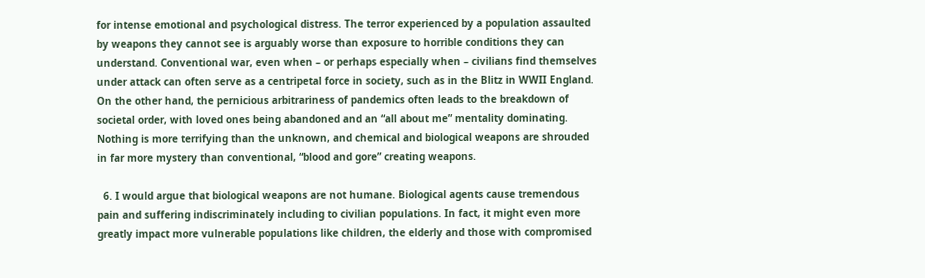for intense emotional and psychological distress. The terror experienced by a population assaulted by weapons they cannot see is arguably worse than exposure to horrible conditions they can understand. Conventional war, even when – or perhaps especially when – civilians find themselves under attack can often serve as a centripetal force in society, such as in the Blitz in WWII England. On the other hand, the pernicious arbitrariness of pandemics often leads to the breakdown of societal order, with loved ones being abandoned and an “all about me” mentality dominating. Nothing is more terrifying than the unknown, and chemical and biological weapons are shrouded in far more mystery than conventional, “blood and gore” creating weapons.

  6. I would argue that biological weapons are not humane. Biological agents cause tremendous pain and suffering indiscriminately including to civilian populations. In fact, it might even more greatly impact more vulnerable populations like children, the elderly and those with compromised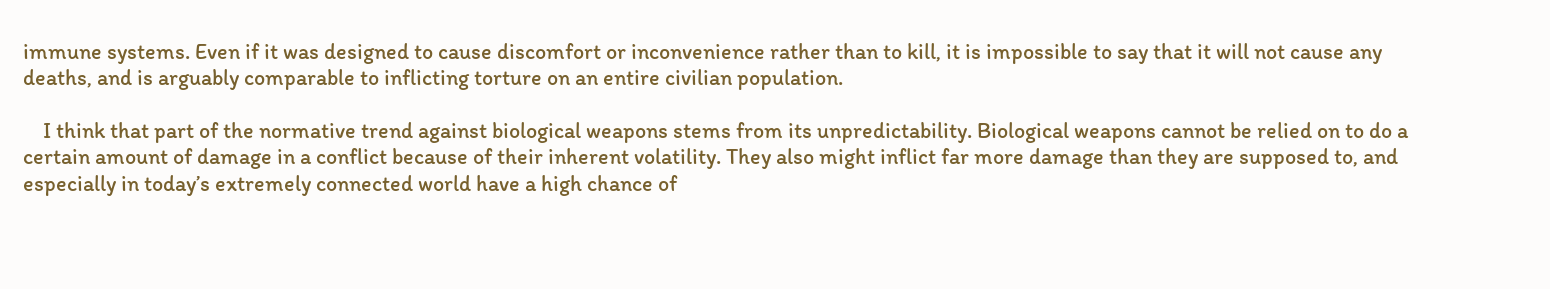immune systems. Even if it was designed to cause discomfort or inconvenience rather than to kill, it is impossible to say that it will not cause any deaths, and is arguably comparable to inflicting torture on an entire civilian population.

    I think that part of the normative trend against biological weapons stems from its unpredictability. Biological weapons cannot be relied on to do a certain amount of damage in a conflict because of their inherent volatility. They also might inflict far more damage than they are supposed to, and especially in today’s extremely connected world have a high chance of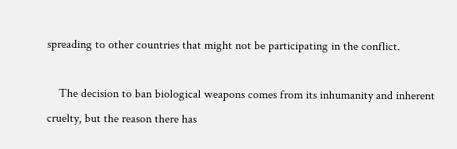spreading to other countries that might not be participating in the conflict.

    The decision to ban biological weapons comes from its inhumanity and inherent cruelty, but the reason there has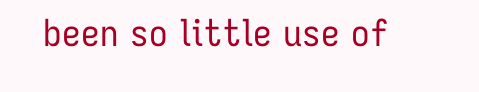been so little use of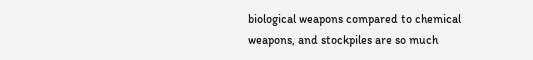biological weapons compared to chemical weapons, and stockpiles are so much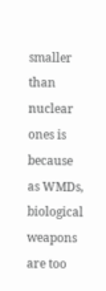smaller than nuclear ones is because as WMDs, biological weapons are too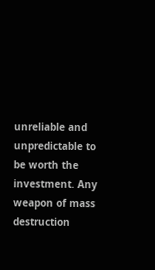unreliable and unpredictable to be worth the investment. Any weapon of mass destruction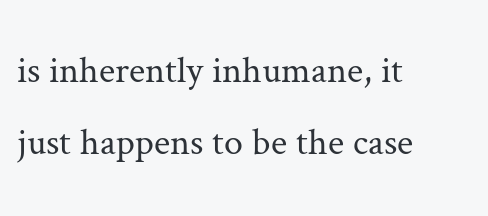is inherently inhumane, it just happens to be the case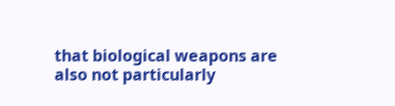that biological weapons are also not particularly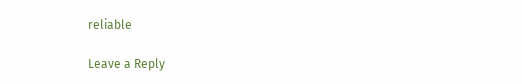reliable

Leave a Reply